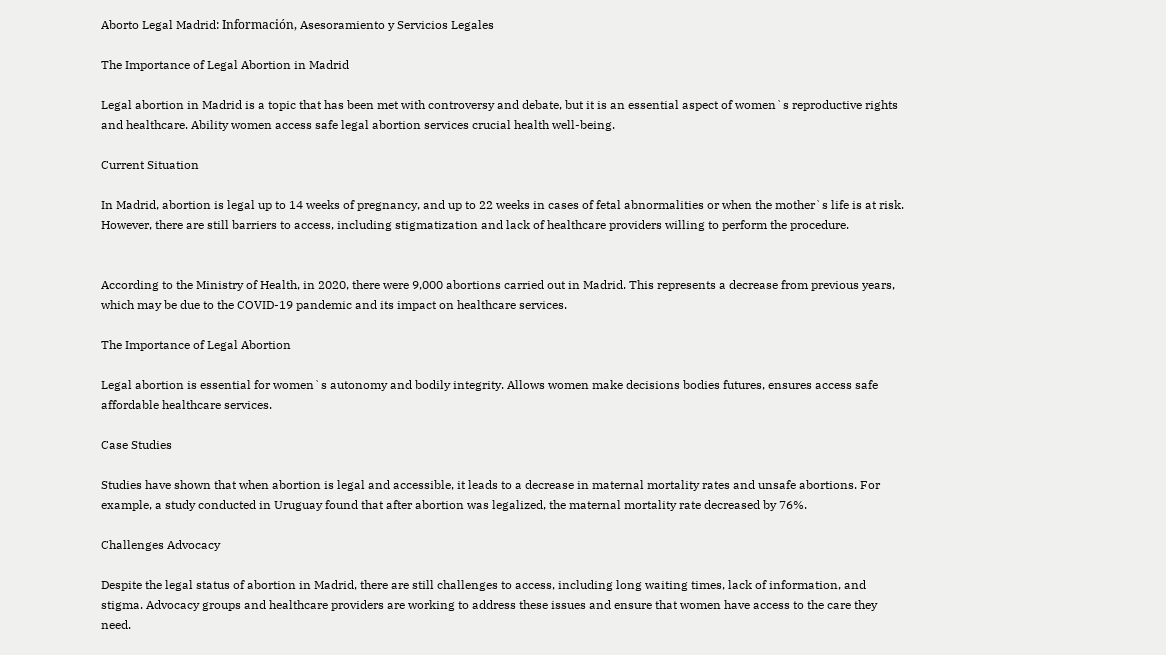Aborto Legal Madrid: Información, Asesoramiento y Servicios Legales

The Importance of Legal Abortion in Madrid

Legal abortion in Madrid is a topic that has been met with controversy and debate, but it is an essential aspect of women`s reproductive rights and healthcare. Ability women access safe legal abortion services crucial health well-being.

Current Situation

In Madrid, abortion is legal up to 14 weeks of pregnancy, and up to 22 weeks in cases of fetal abnormalities or when the mother`s life is at risk. However, there are still barriers to access, including stigmatization and lack of healthcare providers willing to perform the procedure.


According to the Ministry of Health, in 2020, there were 9,000 abortions carried out in Madrid. This represents a decrease from previous years, which may be due to the COVID-19 pandemic and its impact on healthcare services.

The Importance of Legal Abortion

Legal abortion is essential for women`s autonomy and bodily integrity. Allows women make decisions bodies futures, ensures access safe affordable healthcare services.

Case Studies

Studies have shown that when abortion is legal and accessible, it leads to a decrease in maternal mortality rates and unsafe abortions. For example, a study conducted in Uruguay found that after abortion was legalized, the maternal mortality rate decreased by 76%.

Challenges Advocacy

Despite the legal status of abortion in Madrid, there are still challenges to access, including long waiting times, lack of information, and stigma. Advocacy groups and healthcare providers are working to address these issues and ensure that women have access to the care they need.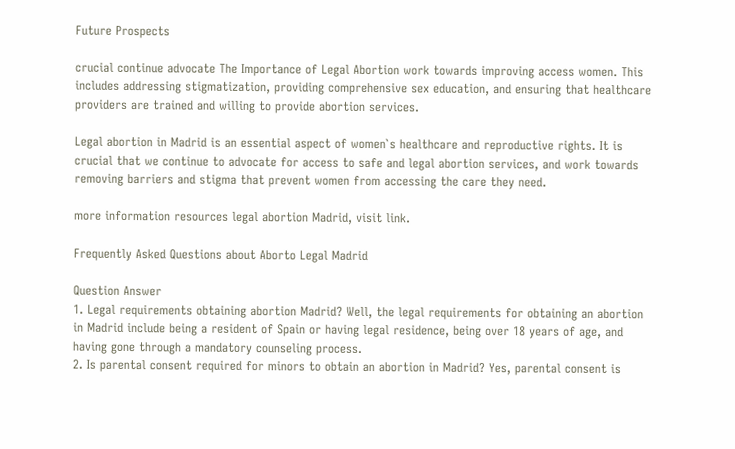Future Prospects

crucial continue advocate The Importance of Legal Abortion work towards improving access women. This includes addressing stigmatization, providing comprehensive sex education, and ensuring that healthcare providers are trained and willing to provide abortion services.

Legal abortion in Madrid is an essential aspect of women`s healthcare and reproductive rights. It is crucial that we continue to advocate for access to safe and legal abortion services, and work towards removing barriers and stigma that prevent women from accessing the care they need.

more information resources legal abortion Madrid, visit link.

Frequently Asked Questions about Aborto Legal Madrid

Question Answer
1. Legal requirements obtaining abortion Madrid? Well, the legal requirements for obtaining an abortion in Madrid include being a resident of Spain or having legal residence, being over 18 years of age, and having gone through a mandatory counseling process.
2. Is parental consent required for minors to obtain an abortion in Madrid? Yes, parental consent is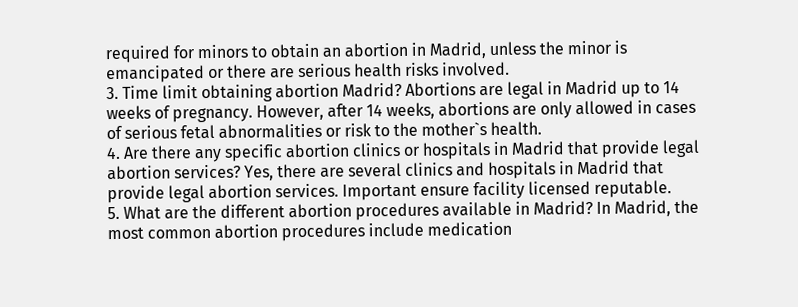required for minors to obtain an abortion in Madrid, unless the minor is emancipated or there are serious health risks involved.
3. Time limit obtaining abortion Madrid? Abortions are legal in Madrid up to 14 weeks of pregnancy. However, after 14 weeks, abortions are only allowed in cases of serious fetal abnormalities or risk to the mother`s health.
4. Are there any specific abortion clinics or hospitals in Madrid that provide legal abortion services? Yes, there are several clinics and hospitals in Madrid that provide legal abortion services. Important ensure facility licensed reputable.
5. What are the different abortion procedures available in Madrid? In Madrid, the most common abortion procedures include medication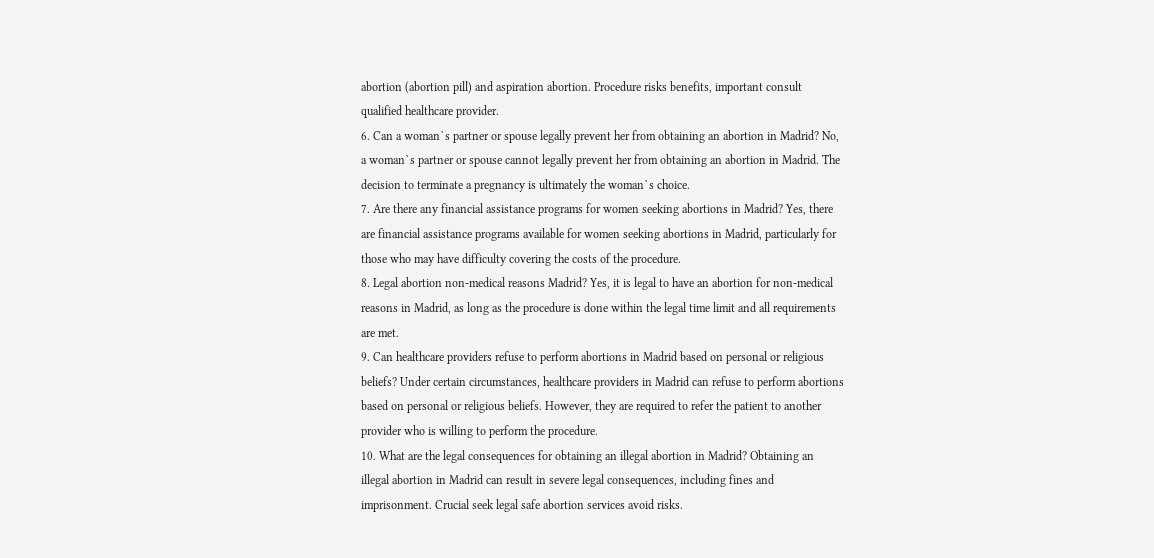abortion (abortion pill) and aspiration abortion. Procedure risks benefits, important consult qualified healthcare provider.
6. Can a woman`s partner or spouse legally prevent her from obtaining an abortion in Madrid? No, a woman`s partner or spouse cannot legally prevent her from obtaining an abortion in Madrid. The decision to terminate a pregnancy is ultimately the woman`s choice.
7. Are there any financial assistance programs for women seeking abortions in Madrid? Yes, there are financial assistance programs available for women seeking abortions in Madrid, particularly for those who may have difficulty covering the costs of the procedure.
8. Legal abortion non-medical reasons Madrid? Yes, it is legal to have an abortion for non-medical reasons in Madrid, as long as the procedure is done within the legal time limit and all requirements are met.
9. Can healthcare providers refuse to perform abortions in Madrid based on personal or religious beliefs? Under certain circumstances, healthcare providers in Madrid can refuse to perform abortions based on personal or religious beliefs. However, they are required to refer the patient to another provider who is willing to perform the procedure.
10. What are the legal consequences for obtaining an illegal abortion in Madrid? Obtaining an illegal abortion in Madrid can result in severe legal consequences, including fines and imprisonment. Crucial seek legal safe abortion services avoid risks.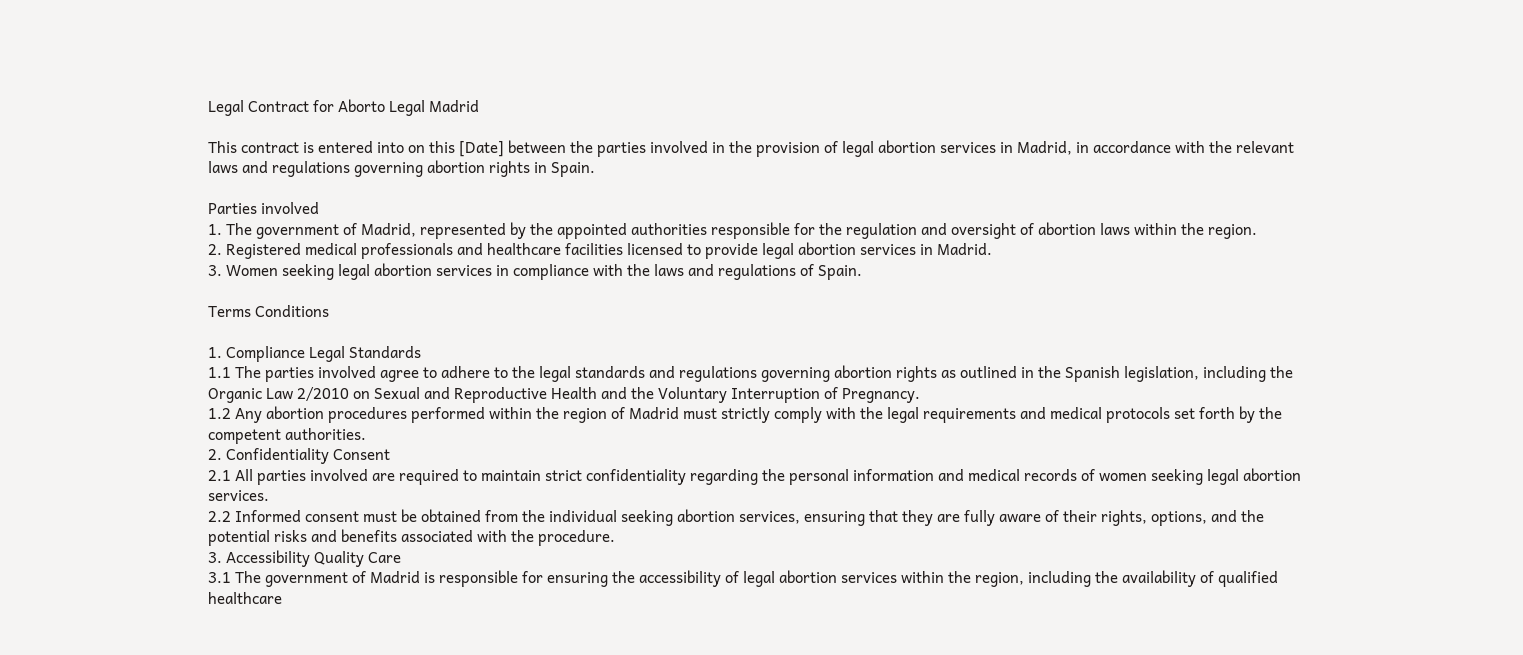Legal Contract for Aborto Legal Madrid

This contract is entered into on this [Date] between the parties involved in the provision of legal abortion services in Madrid, in accordance with the relevant laws and regulations governing abortion rights in Spain.

Parties involved
1. The government of Madrid, represented by the appointed authorities responsible for the regulation and oversight of abortion laws within the region.
2. Registered medical professionals and healthcare facilities licensed to provide legal abortion services in Madrid.
3. Women seeking legal abortion services in compliance with the laws and regulations of Spain.

Terms Conditions

1. Compliance Legal Standards
1.1 The parties involved agree to adhere to the legal standards and regulations governing abortion rights as outlined in the Spanish legislation, including the Organic Law 2/2010 on Sexual and Reproductive Health and the Voluntary Interruption of Pregnancy.
1.2 Any abortion procedures performed within the region of Madrid must strictly comply with the legal requirements and medical protocols set forth by the competent authorities.
2. Confidentiality Consent
2.1 All parties involved are required to maintain strict confidentiality regarding the personal information and medical records of women seeking legal abortion services.
2.2 Informed consent must be obtained from the individual seeking abortion services, ensuring that they are fully aware of their rights, options, and the potential risks and benefits associated with the procedure.
3. Accessibility Quality Care
3.1 The government of Madrid is responsible for ensuring the accessibility of legal abortion services within the region, including the availability of qualified healthcare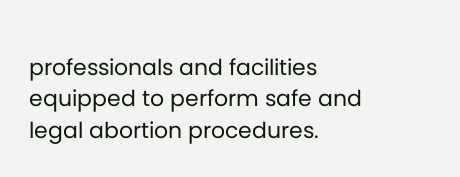professionals and facilities equipped to perform safe and legal abortion procedures.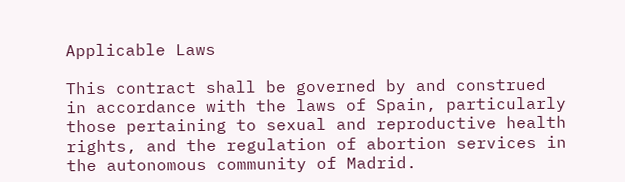Applicable Laws

This contract shall be governed by and construed in accordance with the laws of Spain, particularly those pertaining to sexual and reproductive health rights, and the regulation of abortion services in the autonomous community of Madrid.